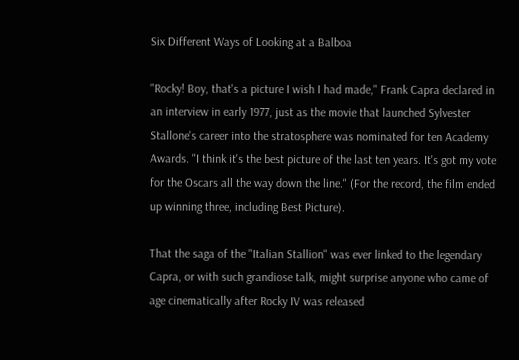Six Different Ways of Looking at a Balboa

"Rocky! Boy, that's a picture I wish I had made," Frank Capra declared in an interview in early 1977, just as the movie that launched Sylvester Stallone's career into the stratosphere was nominated for ten Academy Awards. "I think it's the best picture of the last ten years. It's got my vote for the Oscars all the way down the line." (For the record, the film ended up winning three, including Best Picture).

That the saga of the "Italian Stallion" was ever linked to the legendary Capra, or with such grandiose talk, might surprise anyone who came of age cinematically after Rocky IV was released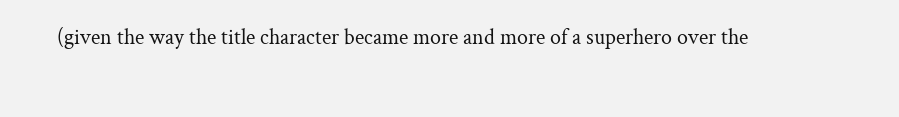(given the way the title character became more and more of a superhero over the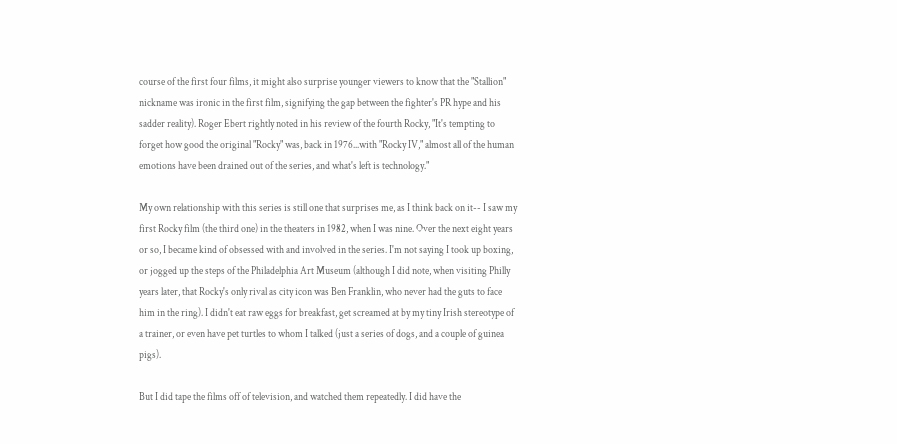course of the first four films, it might also surprise younger viewers to know that the "Stallion" nickname was ironic in the first film, signifying the gap between the fighter's PR hype and his sadder reality). Roger Ebert rightly noted in his review of the fourth Rocky, "It's tempting to forget how good the original "Rocky" was, back in 1976...with "Rocky IV," almost all of the human emotions have been drained out of the series, and what's left is technology."

My own relationship with this series is still one that surprises me, as I think back on it-- I saw my first Rocky film (the third one) in the theaters in 1982, when I was nine. Over the next eight years or so, I became kind of obsessed with and involved in the series. I'm not saying I took up boxing, or jogged up the steps of the Philadelphia Art Museum (although I did note, when visiting Philly years later, that Rocky's only rival as city icon was Ben Franklin, who never had the guts to face him in the ring). I didn't eat raw eggs for breakfast, get screamed at by my tiny Irish stereotype of a trainer, or even have pet turtles to whom I talked (just a series of dogs, and a couple of guinea pigs).

But I did tape the films off of television, and watched them repeatedly. I did have the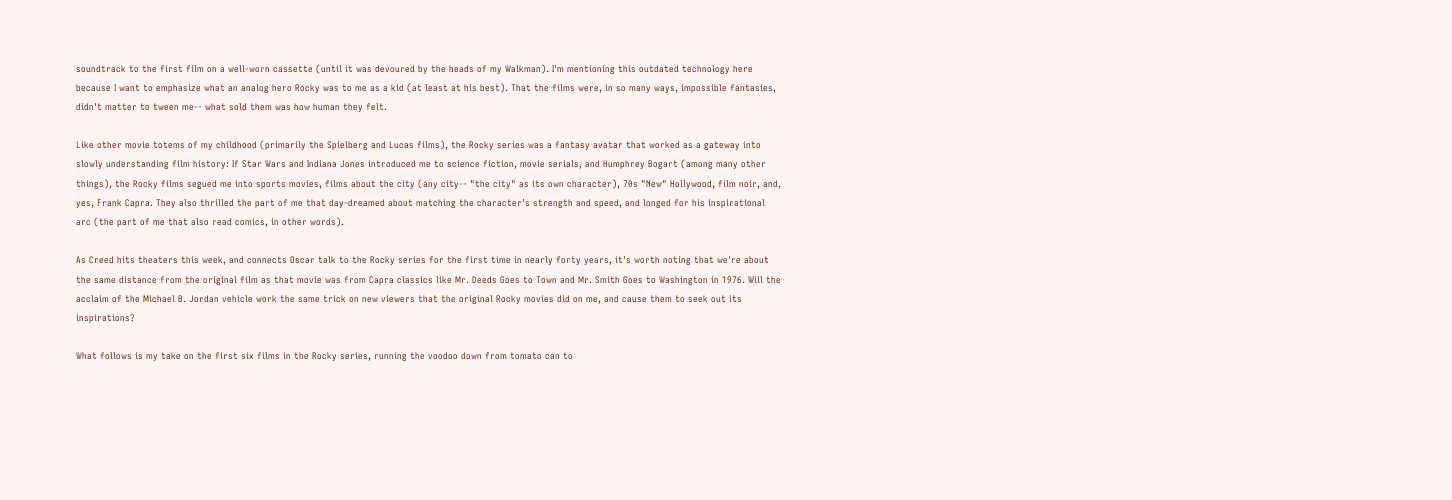soundtrack to the first film on a well-worn cassette (until it was devoured by the heads of my Walkman). I'm mentioning this outdated technology here because I want to emphasize what an analog hero Rocky was to me as a kid (at least at his best). That the films were, in so many ways, impossible fantasies, didn't matter to tween me-- what sold them was how human they felt.

Like other movie totems of my childhood (primarily the Spielberg and Lucas films), the Rocky series was a fantasy avatar that worked as a gateway into slowly understanding film history: If Star Wars and Indiana Jones introduced me to science fiction, movie serials, and Humphrey Bogart (among many other things), the Rocky films segued me into sports movies, films about the city (any city-- "the city" as its own character), 70s "New" Hollywood, film noir, and, yes, Frank Capra. They also thrilled the part of me that day-dreamed about matching the character's strength and speed, and longed for his inspirational arc (the part of me that also read comics, in other words).

As Creed hits theaters this week, and connects Oscar talk to the Rocky series for the first time in nearly forty years, it's worth noting that we're about the same distance from the original film as that movie was from Capra classics like Mr. Deeds Goes to Town and Mr. Smith Goes to Washington in 1976. Will the acclaim of the Michael B. Jordan vehicle work the same trick on new viewers that the original Rocky movies did on me, and cause them to seek out its inspirations?

What follows is my take on the first six films in the Rocky series, running the voodoo down from tomato can to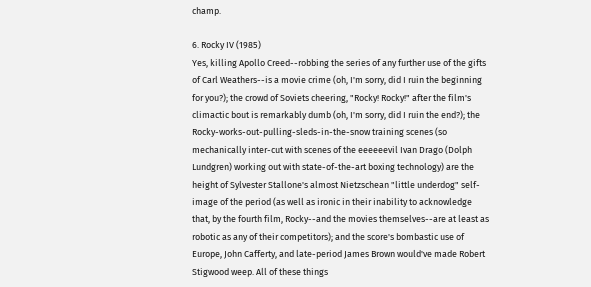champ.

6. Rocky IV (1985)
Yes, killing Apollo Creed--robbing the series of any further use of the gifts of Carl Weathers--is a movie crime (oh, I'm sorry, did I ruin the beginning for you?); the crowd of Soviets cheering, "Rocky! Rocky!" after the film's climactic bout is remarkably dumb (oh, I'm sorry, did I ruin the end?); the Rocky-works-out-pulling-sleds-in-the-snow training scenes (so mechanically inter-cut with scenes of the eeeeeevil Ivan Drago (Dolph Lundgren) working out with state-of-the-art boxing technology) are the height of Sylvester Stallone's almost Nietzschean "little underdog" self-image of the period (as well as ironic in their inability to acknowledge that, by the fourth film, Rocky--and the movies themselves--are at least as robotic as any of their competitors); and the score's bombastic use of Europe, John Cafferty, and late-period James Brown would've made Robert Stigwood weep. All of these things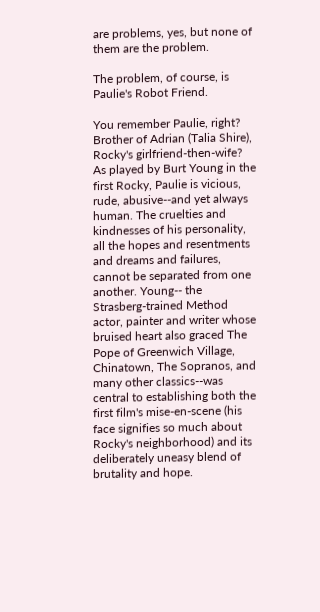are problems, yes, but none of them are the problem.

The problem, of course, is Paulie's Robot Friend.

You remember Paulie, right? Brother of Adrian (Talia Shire), Rocky's girlfriend-then-wife? As played by Burt Young in the first Rocky, Paulie is vicious, rude, abusive--and yet always human. The cruelties and kindnesses of his personality, all the hopes and resentments and dreams and failures, cannot be separated from one another. Young-- the Strasberg-trained Method actor, painter and writer whose bruised heart also graced The Pope of Greenwich Village, Chinatown, The Sopranos, and many other classics--was central to establishing both the first film's mise-en-scene (his face signifies so much about Rocky's neighborhood) and its deliberately uneasy blend of brutality and hope.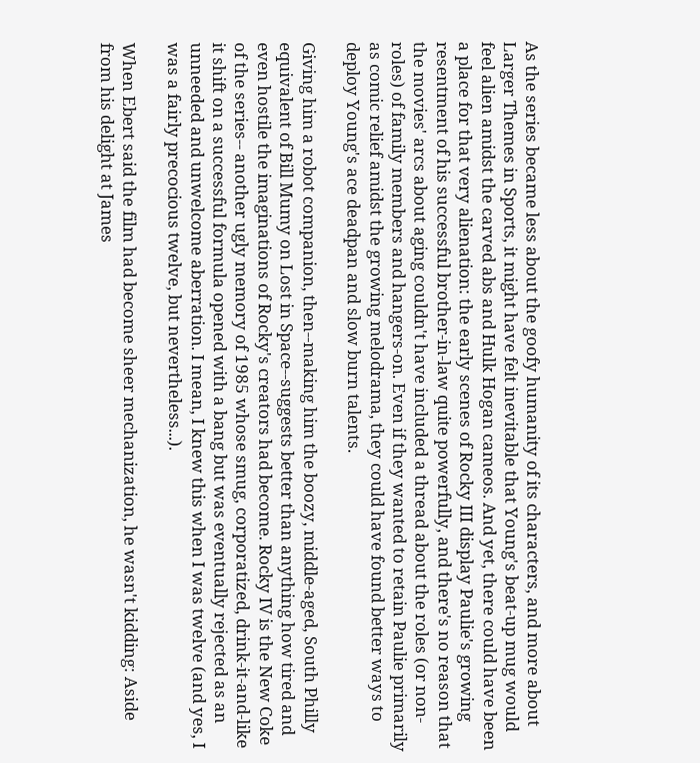As the series became less about the goofy humanity of its characters, and more about Larger Themes in Sports, it might have felt inevitable that Young's beat-up mug would feel alien amidst the carved abs and Hulk Hogan cameos. And yet, there could have been a place for that very alienation: the early scenes of Rocky III display Paulie's growing resentment of his successful brother-in-law quite powerfully, and there's no reason that the movies' arcs about aging couldn't have included a thread about the roles (or non-roles) of family members and hangers-on. Even if they wanted to retain Paulie primarily as comic relief amidst the growing melodrama, they could have found better ways to deploy Young's ace deadpan and slow burn talents.

Giving him a robot companion, then--making him the boozy, middle-aged, South Philly equivalent of Bill Mumy on Lost in Space--suggests better than anything how tired and even hostile the imaginations of Rocky's creators had become. Rocky IV is the New Coke of the series-- another ugly memory of 1985 whose smug, corporatized, drink-it-and-like it shift on a successful formula opened with a bang but was eventually rejected as an unneeded and unwelcome aberration. I mean, I knew this when I was twelve (and yes, I was a fairly precocious twelve, but nevertheless...).

When Ebert said the film had become sheer mechanization, he wasn't kidding: Aside from his delight at James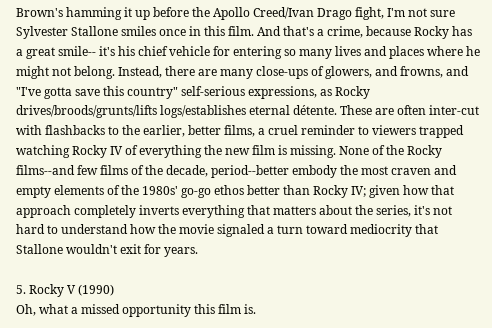Brown's hamming it up before the Apollo Creed/Ivan Drago fight, I'm not sure Sylvester Stallone smiles once in this film. And that's a crime, because Rocky has a great smile-- it's his chief vehicle for entering so many lives and places where he might not belong. Instead, there are many close-ups of glowers, and frowns, and "I've gotta save this country" self-serious expressions, as Rocky drives/broods/grunts/lifts logs/establishes eternal détente. These are often inter-cut with flashbacks to the earlier, better films, a cruel reminder to viewers trapped watching Rocky IV of everything the new film is missing. None of the Rocky films--and few films of the decade, period--better embody the most craven and empty elements of the 1980s' go-go ethos better than Rocky IV; given how that approach completely inverts everything that matters about the series, it's not hard to understand how the movie signaled a turn toward mediocrity that Stallone wouldn't exit for years.

5. Rocky V (1990)
Oh, what a missed opportunity this film is.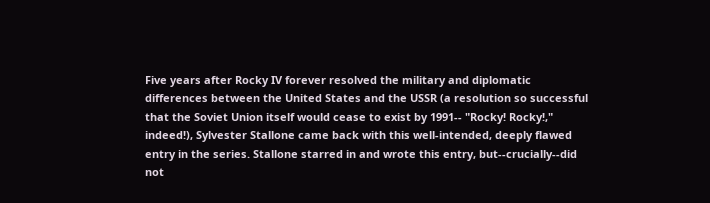Five years after Rocky IV forever resolved the military and diplomatic differences between the United States and the USSR (a resolution so successful that the Soviet Union itself would cease to exist by 1991-- "Rocky! Rocky!," indeed!), Sylvester Stallone came back with this well-intended, deeply flawed entry in the series. Stallone starred in and wrote this entry, but--crucially--did not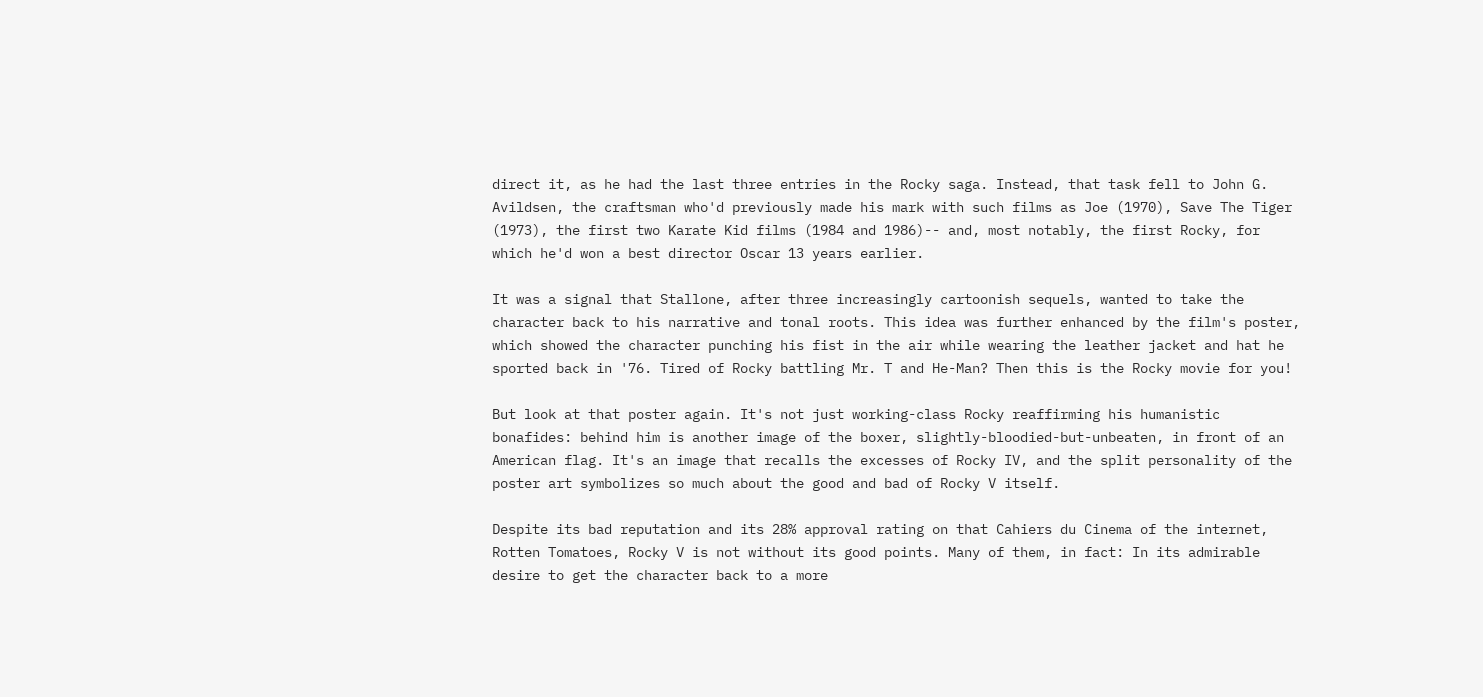direct it, as he had the last three entries in the Rocky saga. Instead, that task fell to John G. Avildsen, the craftsman who'd previously made his mark with such films as Joe (1970), Save The Tiger (1973), the first two Karate Kid films (1984 and 1986)-- and, most notably, the first Rocky, for which he'd won a best director Oscar 13 years earlier.

It was a signal that Stallone, after three increasingly cartoonish sequels, wanted to take the character back to his narrative and tonal roots. This idea was further enhanced by the film's poster, which showed the character punching his fist in the air while wearing the leather jacket and hat he sported back in '76. Tired of Rocky battling Mr. T and He-Man? Then this is the Rocky movie for you!

But look at that poster again. It's not just working-class Rocky reaffirming his humanistic bonafides: behind him is another image of the boxer, slightly-bloodied-but-unbeaten, in front of an American flag. It's an image that recalls the excesses of Rocky IV, and the split personality of the poster art symbolizes so much about the good and bad of Rocky V itself.

Despite its bad reputation and its 28% approval rating on that Cahiers du Cinema of the internet, Rotten Tomatoes, Rocky V is not without its good points. Many of them, in fact: In its admirable desire to get the character back to a more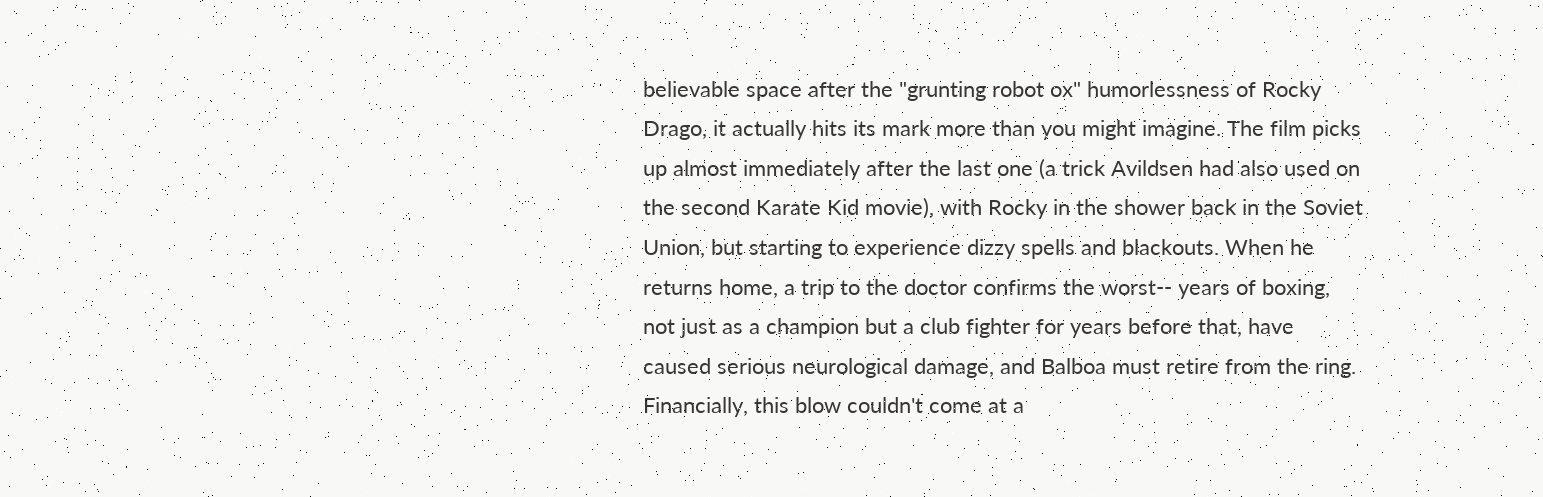believable space after the "grunting robot ox" humorlessness of Rocky Drago, it actually hits its mark more than you might imagine. The film picks up almost immediately after the last one (a trick Avildsen had also used on the second Karate Kid movie), with Rocky in the shower back in the Soviet Union, but starting to experience dizzy spells and blackouts. When he returns home, a trip to the doctor confirms the worst-- years of boxing, not just as a champion but a club fighter for years before that, have caused serious neurological damage, and Balboa must retire from the ring. Financially, this blow couldn't come at a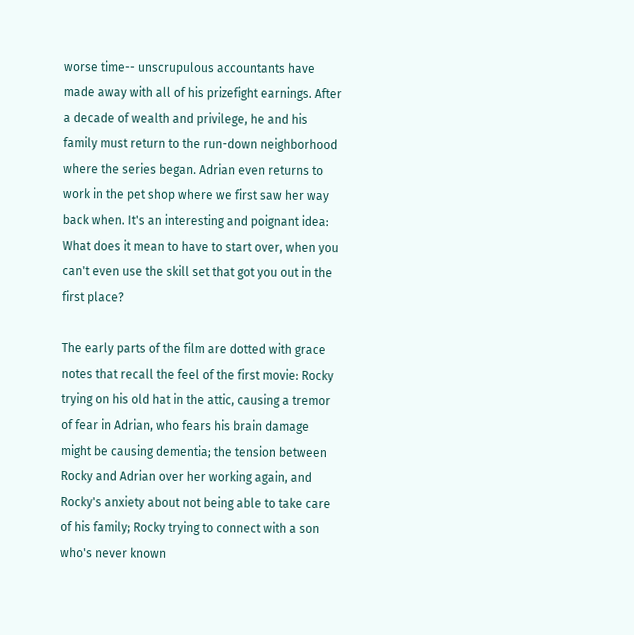worse time-- unscrupulous accountants have made away with all of his prizefight earnings. After a decade of wealth and privilege, he and his family must return to the run-down neighborhood where the series began. Adrian even returns to work in the pet shop where we first saw her way back when. It's an interesting and poignant idea: What does it mean to have to start over, when you can't even use the skill set that got you out in the first place?

The early parts of the film are dotted with grace notes that recall the feel of the first movie: Rocky trying on his old hat in the attic, causing a tremor of fear in Adrian, who fears his brain damage might be causing dementia; the tension between Rocky and Adrian over her working again, and Rocky's anxiety about not being able to take care of his family; Rocky trying to connect with a son who's never known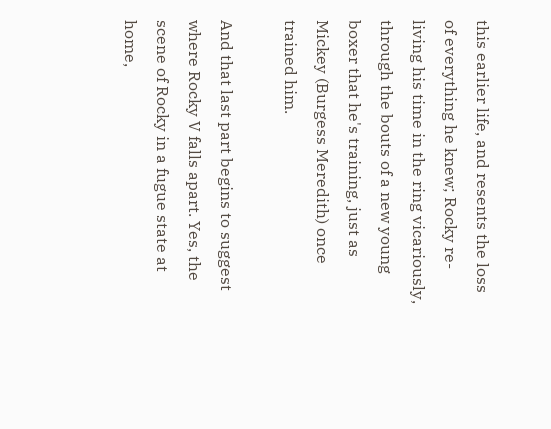this earlier life, and resents the loss of everything he knew; Rocky re-living his time in the ring vicariously, through the bouts of a new young boxer that he's training, just as Mickey (Burgess Meredith) once trained him.

And that last part begins to suggest where Rocky V falls apart. Yes, the scene of Rocky in a fugue state at home,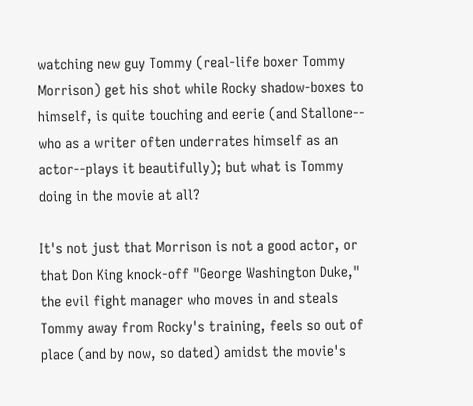watching new guy Tommy (real-life boxer Tommy Morrison) get his shot while Rocky shadow-boxes to himself, is quite touching and eerie (and Stallone-- who as a writer often underrates himself as an actor--plays it beautifully); but what is Tommy doing in the movie at all?

It's not just that Morrison is not a good actor, or that Don King knock-off "George Washington Duke," the evil fight manager who moves in and steals Tommy away from Rocky's training, feels so out of place (and by now, so dated) amidst the movie's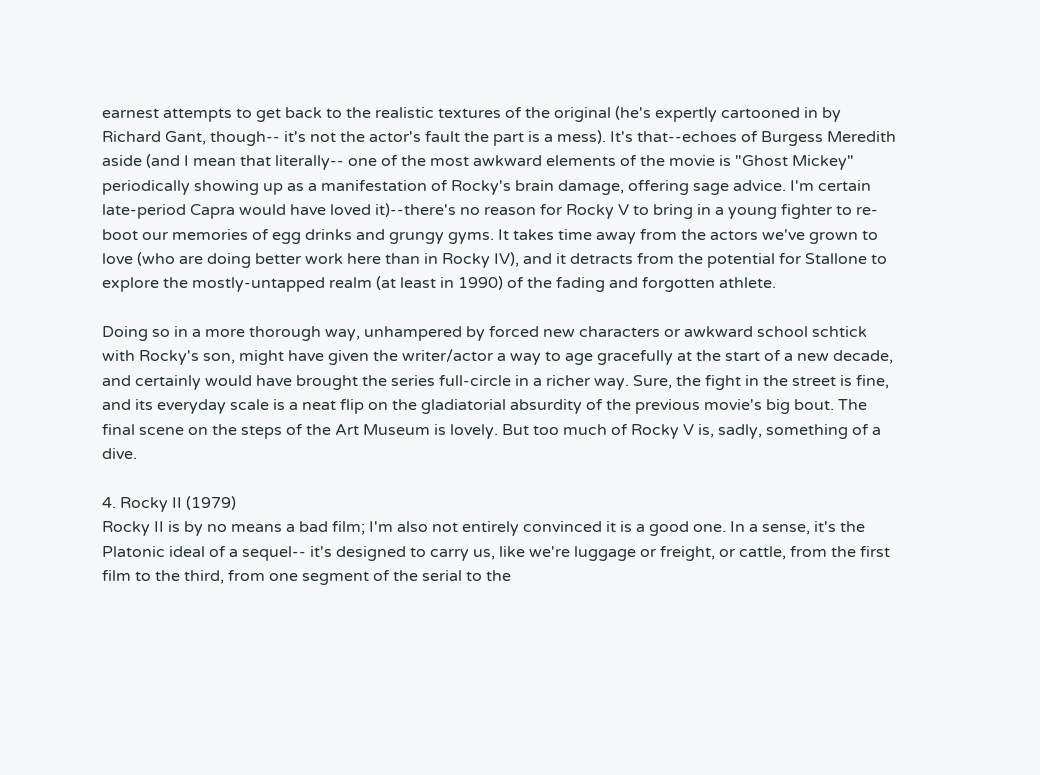earnest attempts to get back to the realistic textures of the original (he's expertly cartooned in by Richard Gant, though-- it's not the actor's fault the part is a mess). It's that--echoes of Burgess Meredith aside (and I mean that literally-- one of the most awkward elements of the movie is "Ghost Mickey" periodically showing up as a manifestation of Rocky's brain damage, offering sage advice. I'm certain late-period Capra would have loved it)--there's no reason for Rocky V to bring in a young fighter to re-boot our memories of egg drinks and grungy gyms. It takes time away from the actors we've grown to love (who are doing better work here than in Rocky IV), and it detracts from the potential for Stallone to explore the mostly-untapped realm (at least in 1990) of the fading and forgotten athlete.

Doing so in a more thorough way, unhampered by forced new characters or awkward school schtick with Rocky's son, might have given the writer/actor a way to age gracefully at the start of a new decade, and certainly would have brought the series full-circle in a richer way. Sure, the fight in the street is fine, and its everyday scale is a neat flip on the gladiatorial absurdity of the previous movie's big bout. The final scene on the steps of the Art Museum is lovely. But too much of Rocky V is, sadly, something of a dive.

4. Rocky II (1979)
Rocky II is by no means a bad film; I'm also not entirely convinced it is a good one. In a sense, it's the Platonic ideal of a sequel-- it's designed to carry us, like we're luggage or freight, or cattle, from the first film to the third, from one segment of the serial to the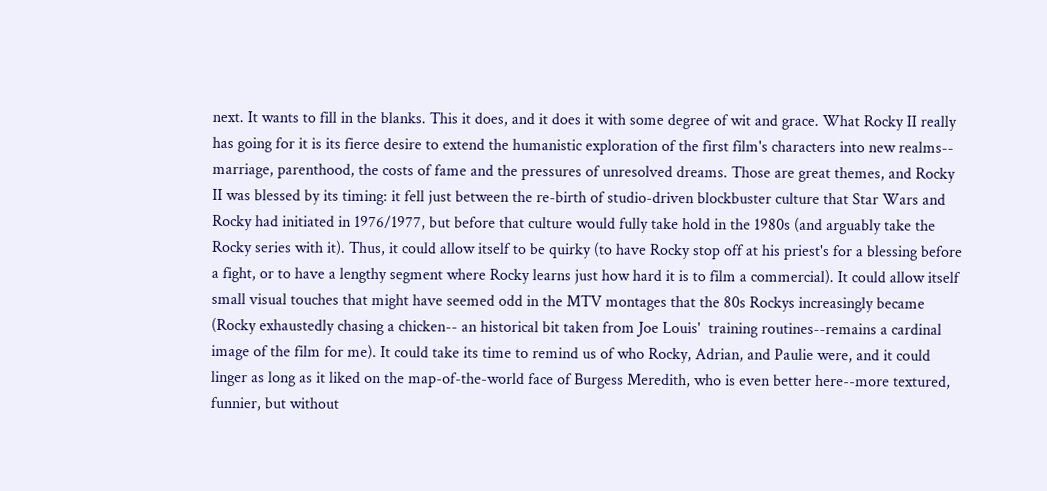next. It wants to fill in the blanks. This it does, and it does it with some degree of wit and grace. What Rocky II really has going for it is its fierce desire to extend the humanistic exploration of the first film's characters into new realms-- marriage, parenthood, the costs of fame and the pressures of unresolved dreams. Those are great themes, and Rocky II was blessed by its timing: it fell just between the re-birth of studio-driven blockbuster culture that Star Wars and Rocky had initiated in 1976/1977, but before that culture would fully take hold in the 1980s (and arguably take the Rocky series with it). Thus, it could allow itself to be quirky (to have Rocky stop off at his priest's for a blessing before a fight, or to have a lengthy segment where Rocky learns just how hard it is to film a commercial). It could allow itself small visual touches that might have seemed odd in the MTV montages that the 80s Rockys increasingly became (Rocky exhaustedly chasing a chicken-- an historical bit taken from Joe Louis'  training routines--remains a cardinal image of the film for me). It could take its time to remind us of who Rocky, Adrian, and Paulie were, and it could linger as long as it liked on the map-of-the-world face of Burgess Meredith, who is even better here--more textured, funnier, but without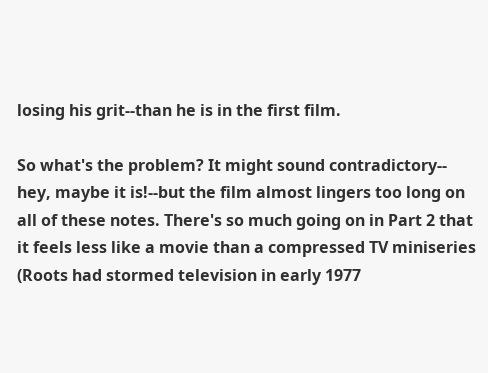losing his grit--than he is in the first film.

So what's the problem? It might sound contradictory-- hey, maybe it is!--but the film almost lingers too long on all of these notes. There's so much going on in Part 2 that it feels less like a movie than a compressed TV miniseries (Roots had stormed television in early 1977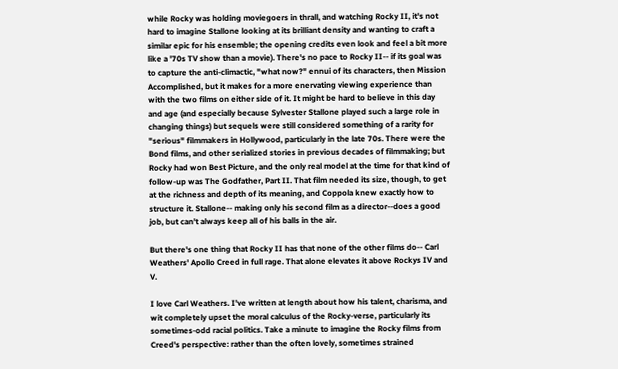while Rocky was holding moviegoers in thrall, and watching Rocky II, it's not hard to imagine Stallone looking at its brilliant density and wanting to craft a similar epic for his ensemble; the opening credits even look and feel a bit more like a '70s TV show than a movie). There's no pace to Rocky II-- if its goal was to capture the anti-climactic, "what now?" ennui of its characters, then Mission Accomplished, but it makes for a more enervating viewing experience than with the two films on either side of it. It might be hard to believe in this day and age (and especially because Sylvester Stallone played such a large role in changing things) but sequels were still considered something of a rarity for "serious" filmmakers in Hollywood, particularly in the late 70s. There were the Bond films, and other serialized stories in previous decades of filmmaking; but Rocky had won Best Picture, and the only real model at the time for that kind of follow-up was The Godfather, Part II. That film needed its size, though, to get at the richness and depth of its meaning, and Coppola knew exactly how to structure it. Stallone-- making only his second film as a director--does a good job, but can't always keep all of his balls in the air.

But there's one thing that Rocky II has that none of the other films do-- Carl Weathers' Apollo Creed in full rage. That alone elevates it above Rockys IV and V.

I love Carl Weathers. I've written at length about how his talent, charisma, and wit completely upset the moral calculus of the Rocky-verse, particularly its sometimes-odd racial politics. Take a minute to imagine the Rocky films from Creed's perspective: rather than the often lovely, sometimes strained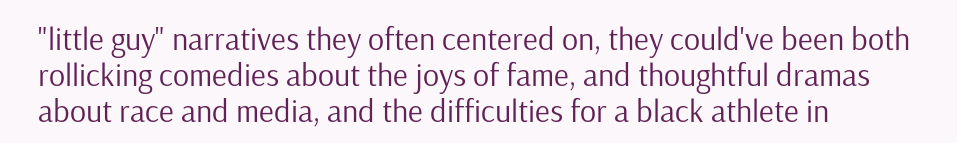"little guy" narratives they often centered on, they could've been both rollicking comedies about the joys of fame, and thoughtful dramas about race and media, and the difficulties for a black athlete in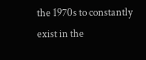the 1970s to constantly exist in the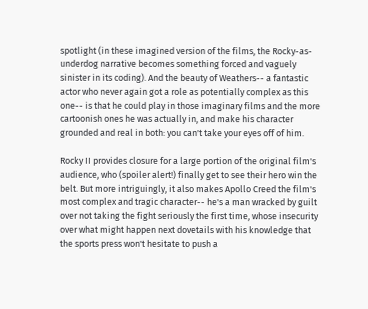spotlight (in these imagined version of the films, the Rocky-as-underdog narrative becomes something forced and vaguely sinister in its coding). And the beauty of Weathers-- a fantastic actor who never again got a role as potentially complex as this one-- is that he could play in those imaginary films and the more cartoonish ones he was actually in, and make his character grounded and real in both: you can't take your eyes off of him.

Rocky II provides closure for a large portion of the original film's audience, who (spoiler alert!) finally get to see their hero win the belt. But more intriguingly, it also makes Apollo Creed the film's most complex and tragic character-- he's a man wracked by guilt over not taking the fight seriously the first time, whose insecurity over what might happen next dovetails with his knowledge that the sports press won't hesitate to push a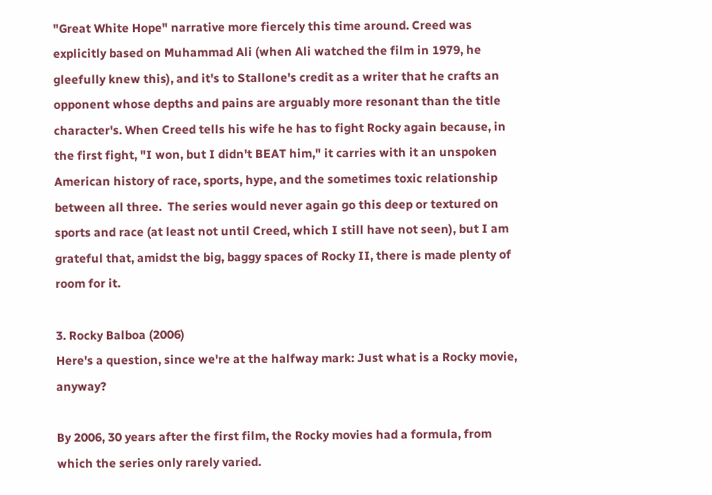"Great White Hope" narrative more fiercely this time around. Creed was explicitly based on Muhammad Ali (when Ali watched the film in 1979, he gleefully knew this), and it's to Stallone's credit as a writer that he crafts an opponent whose depths and pains are arguably more resonant than the title character's. When Creed tells his wife he has to fight Rocky again because, in the first fight, "I won, but I didn't BEAT him," it carries with it an unspoken American history of race, sports, hype, and the sometimes toxic relationship between all three.  The series would never again go this deep or textured on sports and race (at least not until Creed, which I still have not seen), but I am grateful that, amidst the big, baggy spaces of Rocky II, there is made plenty of room for it.

3. Rocky Balboa (2006)
Here's a question, since we're at the halfway mark: Just what is a Rocky movie, anyway?

By 2006, 30 years after the first film, the Rocky movies had a formula, from which the series only rarely varied.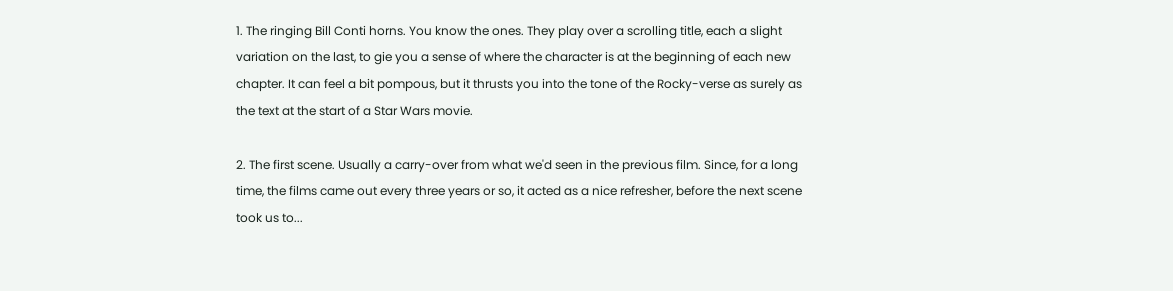1. The ringing Bill Conti horns. You know the ones. They play over a scrolling title, each a slight variation on the last, to gie you a sense of where the character is at the beginning of each new chapter. It can feel a bit pompous, but it thrusts you into the tone of the Rocky-verse as surely as the text at the start of a Star Wars movie.

2. The first scene. Usually a carry-over from what we'd seen in the previous film. Since, for a long time, the films came out every three years or so, it acted as a nice refresher, before the next scene took us to...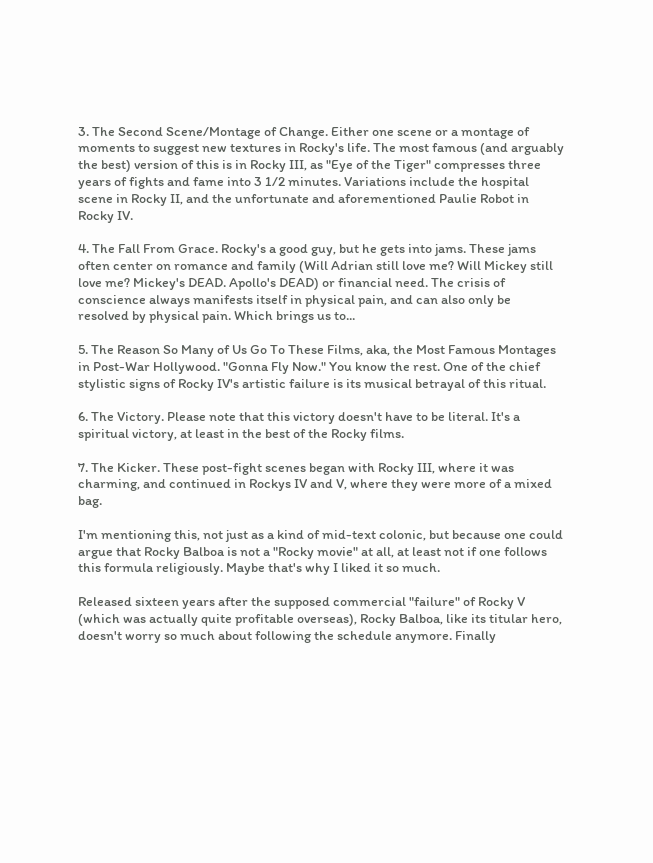3. The Second Scene/Montage of Change. Either one scene or a montage of moments to suggest new textures in Rocky's life. The most famous (and arguably the best) version of this is in Rocky III, as "Eye of the Tiger" compresses three years of fights and fame into 3 1/2 minutes. Variations include the hospital scene in Rocky II, and the unfortunate and aforementioned Paulie Robot in Rocky IV.

4. The Fall From Grace. Rocky's a good guy, but he gets into jams. These jams often center on romance and family (Will Adrian still love me? Will Mickey still love me? Mickey's DEAD. Apollo's DEAD) or financial need. The crisis of conscience always manifests itself in physical pain, and can also only be resolved by physical pain. Which brings us to...

5. The Reason So Many of Us Go To These Films, aka, the Most Famous Montages in Post-War Hollywood. "Gonna Fly Now." You know the rest. One of the chief stylistic signs of Rocky IV's artistic failure is its musical betrayal of this ritual.

6. The Victory. Please note that this victory doesn't have to be literal. It's a spiritual victory, at least in the best of the Rocky films.

7. The Kicker. These post-fight scenes began with Rocky III, where it was charming, and continued in Rockys IV and V, where they were more of a mixed bag.

I'm mentioning this, not just as a kind of mid-text colonic, but because one could argue that Rocky Balboa is not a "Rocky movie" at all, at least not if one follows this formula religiously. Maybe that's why I liked it so much.

Released sixteen years after the supposed commercial "failure" of Rocky V (which was actually quite profitable overseas), Rocky Balboa, like its titular hero, doesn't worry so much about following the schedule anymore. Finally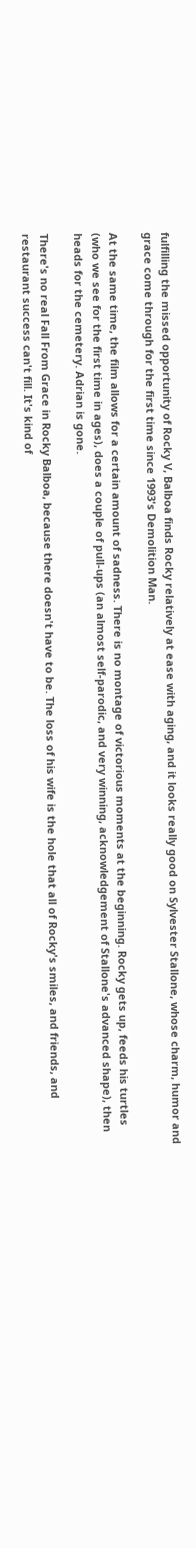fulfilling the missed opportunity of Rocky V, Balboa finds Rocky relatively at ease with aging, and it looks really good on Sylvester Stallone, whose charm, humor and grace come through for the first time since 1993's Demolition Man.

At the same time, the film allows for a certain amount of sadness. There is no montage of victorious moments at the beginning. Rocky gets up, feeds his turtles (who we see for the first time in ages), does a couple of pull-ups (an almost self-parodic, and very winning, acknowledgement of Stallone's advanced shape), then heads for the cemetery. Adrian is gone.

There's no real Fall From Grace in Rocky Balboa, because there doesn't have to be. The loss of his wife is the hole that all of Rocky's smiles, and friends, and restaurant success can't fill. It's kind of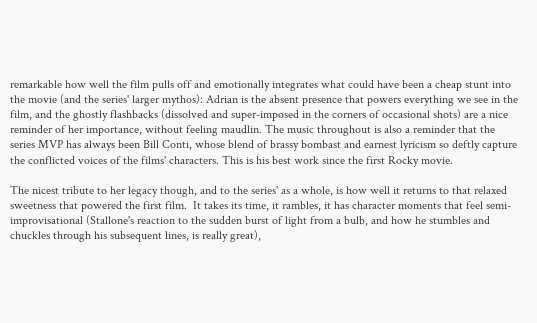remarkable how well the film pulls off and emotionally integrates what could have been a cheap stunt into the movie (and the series' larger mythos): Adrian is the absent presence that powers everything we see in the film, and the ghostly flashbacks (dissolved and super-imposed in the corners of occasional shots) are a nice reminder of her importance, without feeling maudlin. The music throughout is also a reminder that the series MVP has always been Bill Conti, whose blend of brassy bombast and earnest lyricism so deftly capture the conflicted voices of the films' characters. This is his best work since the first Rocky movie.

The nicest tribute to her legacy though, and to the series' as a whole, is how well it returns to that relaxed sweetness that powered the first film.  It takes its time, it rambles, it has character moments that feel semi-improvisational (Stallone's reaction to the sudden burst of light from a bulb, and how he stumbles and chuckles through his subsequent lines, is really great),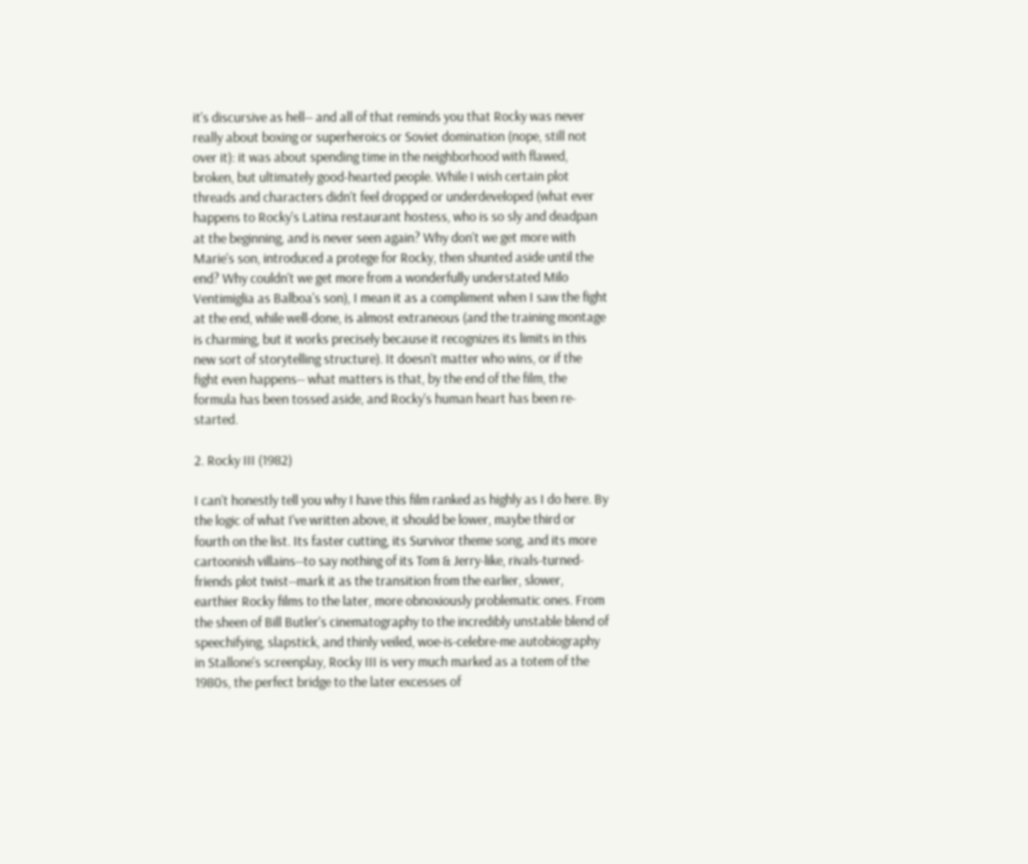it's discursive as hell-- and all of that reminds you that Rocky was never really about boxing or superheroics or Soviet domination (nope, still not over it): it was about spending time in the neighborhood with flawed, broken, but ultimately good-hearted people. While I wish certain plot threads and characters didn't feel dropped or underdeveloped (what ever happens to Rocky's Latina restaurant hostess, who is so sly and deadpan at the beginning, and is never seen again? Why don't we get more with Marie's son, introduced a protege for Rocky, then shunted aside until the end? Why couldn't we get more from a wonderfully understated Milo Ventimiglia as Balboa's son), I mean it as a compliment when I saw the fight at the end, while well-done, is almost extraneous (and the training montage is charming, but it works precisely because it recognizes its limits in this new sort of storytelling structure). It doesn't matter who wins, or if the fight even happens-- what matters is that, by the end of the film, the formula has been tossed aside, and Rocky's human heart has been re-started.

2. Rocky III (1982)

I can't honestly tell you why I have this film ranked as highly as I do here. By the logic of what I've written above, it should be lower, maybe third or fourth on the list. Its faster cutting, its Survivor theme song, and its more cartoonish villains--to say nothing of its Tom & Jerry-like, rivals-turned-friends plot twist--mark it as the transition from the earlier, slower, earthier Rocky films to the later, more obnoxiously problematic ones. From the sheen of Bill Butler's cinematography to the incredibly unstable blend of speechifying, slapstick, and thinly veiled, woe-is-celebre-me autobiography in Stallone's screenplay, Rocky III is very much marked as a totem of the 1980s, the perfect bridge to the later excesses of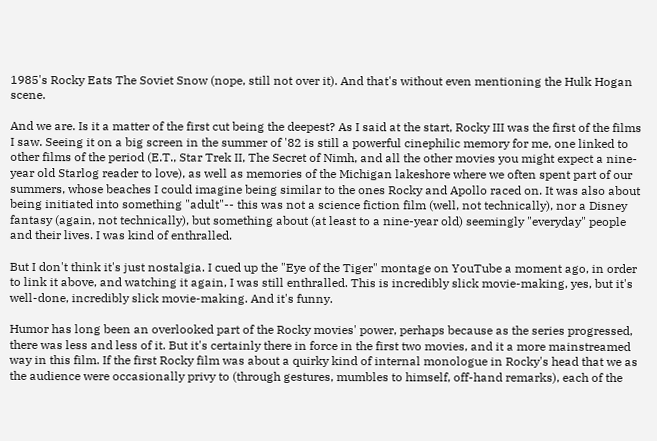1985's Rocky Eats The Soviet Snow (nope, still not over it). And that's without even mentioning the Hulk Hogan scene.

And we are. Is it a matter of the first cut being the deepest? As I said at the start, Rocky III was the first of the films I saw. Seeing it on a big screen in the summer of '82 is still a powerful cinephilic memory for me, one linked to other films of the period (E.T., Star Trek II, The Secret of Nimh, and all the other movies you might expect a nine-year old Starlog reader to love), as well as memories of the Michigan lakeshore where we often spent part of our summers, whose beaches I could imagine being similar to the ones Rocky and Apollo raced on. It was also about being initiated into something "adult"-- this was not a science fiction film (well, not technically), nor a Disney fantasy (again, not technically), but something about (at least to a nine-year old) seemingly "everyday" people and their lives. I was kind of enthralled.

But I don't think it's just nostalgia. I cued up the "Eye of the Tiger" montage on YouTube a moment ago, in order to link it above, and watching it again, I was still enthralled. This is incredibly slick movie-making, yes, but it's well-done, incredibly slick movie-making. And it's funny.

Humor has long been an overlooked part of the Rocky movies' power, perhaps because as the series progressed, there was less and less of it. But it's certainly there in force in the first two movies, and it a more mainstreamed way in this film. If the first Rocky film was about a quirky kind of internal monologue in Rocky's head that we as the audience were occasionally privy to (through gestures, mumbles to himself, off-hand remarks), each of the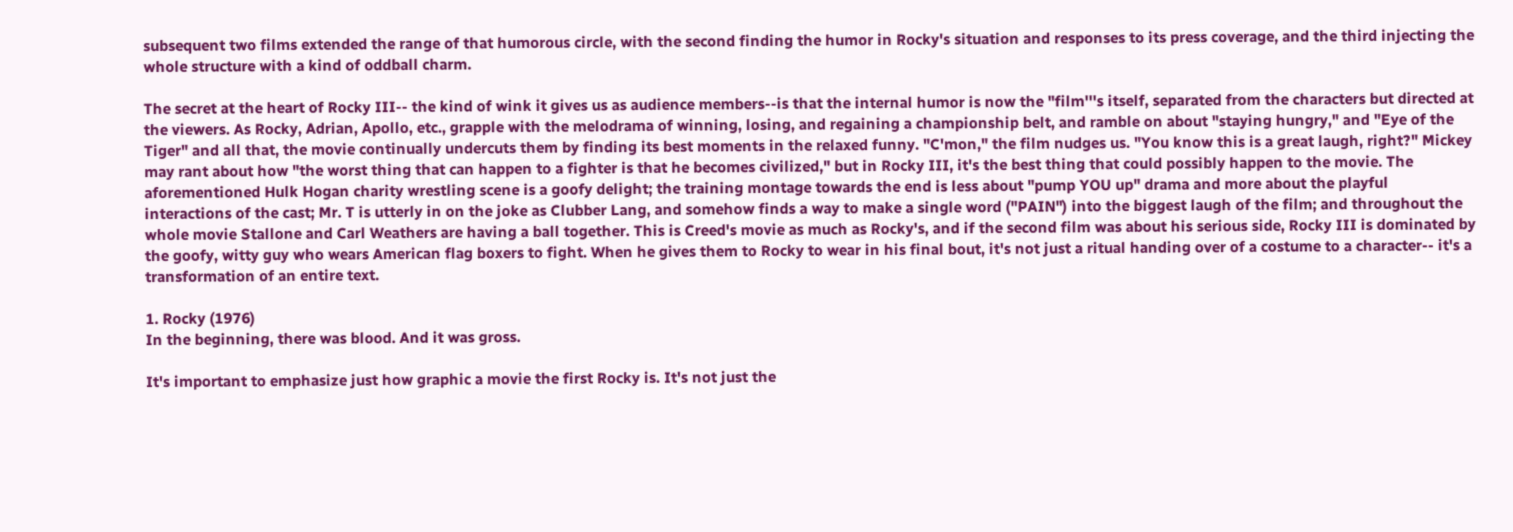subsequent two films extended the range of that humorous circle, with the second finding the humor in Rocky's situation and responses to its press coverage, and the third injecting the whole structure with a kind of oddball charm.

The secret at the heart of Rocky III-- the kind of wink it gives us as audience members--is that the internal humor is now the "film'''s itself, separated from the characters but directed at the viewers. As Rocky, Adrian, Apollo, etc., grapple with the melodrama of winning, losing, and regaining a championship belt, and ramble on about "staying hungry," and "Eye of the Tiger" and all that, the movie continually undercuts them by finding its best moments in the relaxed funny. "C'mon," the film nudges us. "You know this is a great laugh, right?" Mickey may rant about how "the worst thing that can happen to a fighter is that he becomes civilized," but in Rocky III, it's the best thing that could possibly happen to the movie. The aforementioned Hulk Hogan charity wrestling scene is a goofy delight; the training montage towards the end is less about "pump YOU up" drama and more about the playful interactions of the cast; Mr. T is utterly in on the joke as Clubber Lang, and somehow finds a way to make a single word ("PAIN") into the biggest laugh of the film; and throughout the whole movie Stallone and Carl Weathers are having a ball together. This is Creed's movie as much as Rocky's, and if the second film was about his serious side, Rocky III is dominated by the goofy, witty guy who wears American flag boxers to fight. When he gives them to Rocky to wear in his final bout, it's not just a ritual handing over of a costume to a character-- it's a transformation of an entire text.

1. Rocky (1976)
In the beginning, there was blood. And it was gross.

It's important to emphasize just how graphic a movie the first Rocky is. It's not just the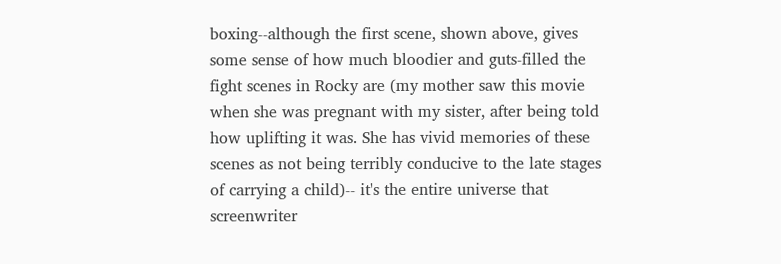boxing--although the first scene, shown above, gives some sense of how much bloodier and guts-filled the fight scenes in Rocky are (my mother saw this movie when she was pregnant with my sister, after being told how uplifting it was. She has vivid memories of these scenes as not being terribly conducive to the late stages of carrying a child)-- it's the entire universe that screenwriter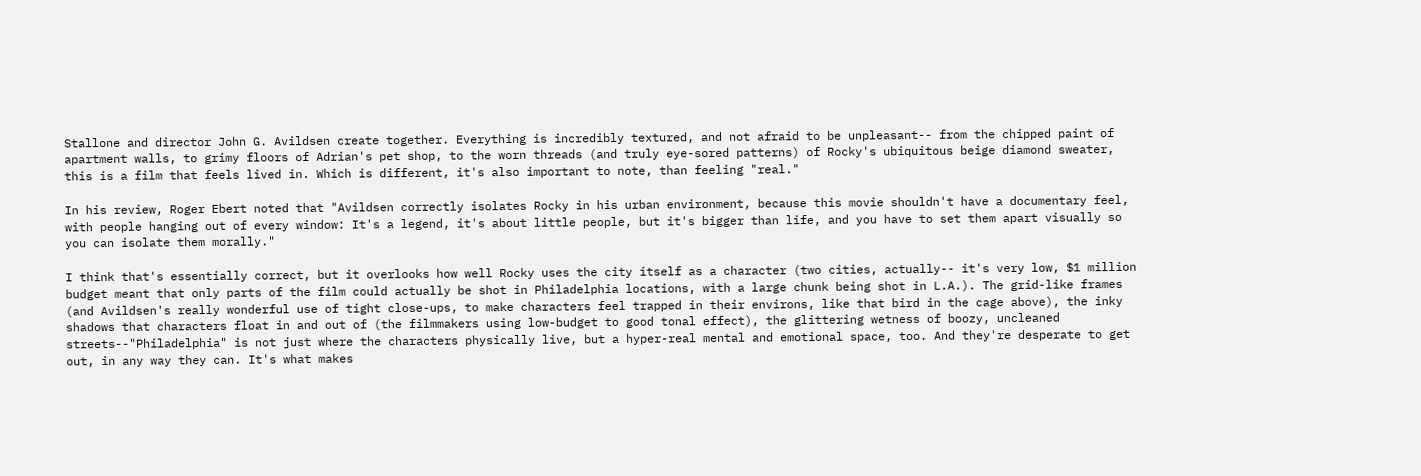Stallone and director John G. Avildsen create together. Everything is incredibly textured, and not afraid to be unpleasant-- from the chipped paint of apartment walls, to grimy floors of Adrian's pet shop, to the worn threads (and truly eye-sored patterns) of Rocky's ubiquitous beige diamond sweater, this is a film that feels lived in. Which is different, it's also important to note, than feeling "real."

In his review, Roger Ebert noted that "Avildsen correctly isolates Rocky in his urban environment, because this movie shouldn't have a documentary feel, with people hanging out of every window: It's a legend, it's about little people, but it's bigger than life, and you have to set them apart visually so you can isolate them morally."

I think that's essentially correct, but it overlooks how well Rocky uses the city itself as a character (two cities, actually-- it's very low, $1 million budget meant that only parts of the film could actually be shot in Philadelphia locations, with a large chunk being shot in L.A.). The grid-like frames (and Avildsen's really wonderful use of tight close-ups, to make characters feel trapped in their environs, like that bird in the cage above), the inky shadows that characters float in and out of (the filmmakers using low-budget to good tonal effect), the glittering wetness of boozy, uncleaned streets--"Philadelphia" is not just where the characters physically live, but a hyper-real mental and emotional space, too. And they're desperate to get out, in any way they can. It's what makes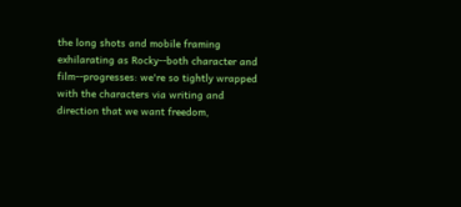the long shots and mobile framing exhilarating as Rocky--both character and film--progresses: we're so tightly wrapped with the characters via writing and direction that we want freedom,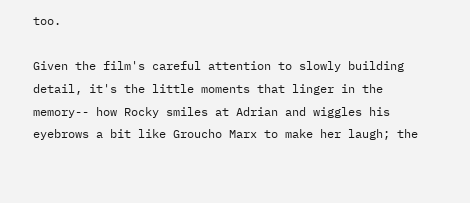too.

Given the film's careful attention to slowly building detail, it's the little moments that linger in the memory-- how Rocky smiles at Adrian and wiggles his eyebrows a bit like Groucho Marx to make her laugh; the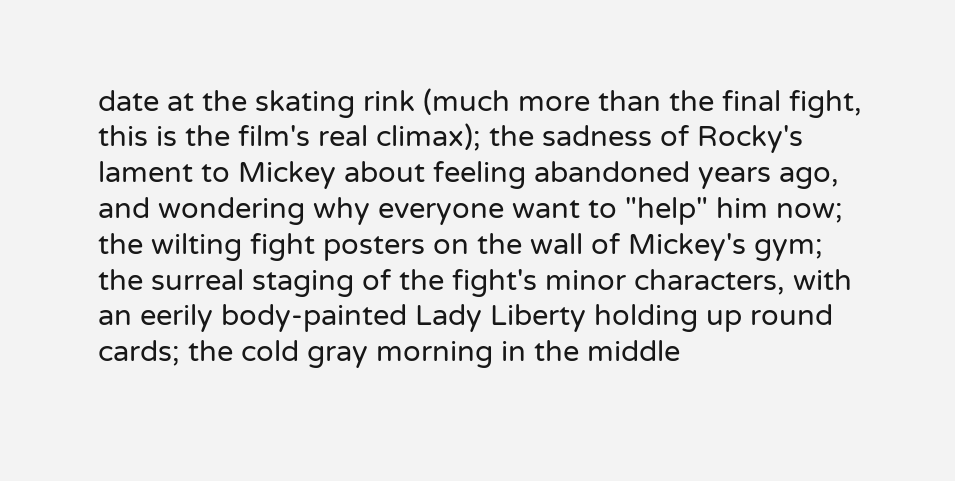date at the skating rink (much more than the final fight, this is the film's real climax); the sadness of Rocky's lament to Mickey about feeling abandoned years ago, and wondering why everyone want to "help" him now; the wilting fight posters on the wall of Mickey's gym; the surreal staging of the fight's minor characters, with an eerily body-painted Lady Liberty holding up round cards; the cold gray morning in the middle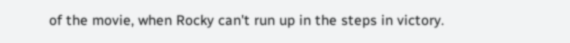of the movie, when Rocky can't run up in the steps in victory.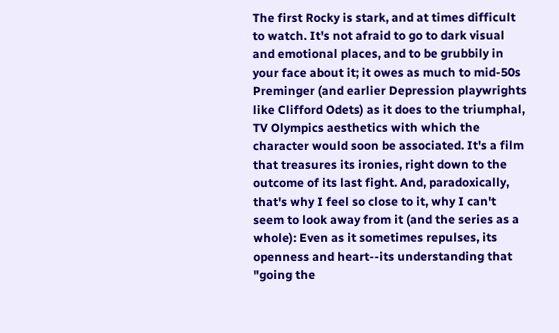The first Rocky is stark, and at times difficult to watch. It's not afraid to go to dark visual and emotional places, and to be grubbily in your face about it; it owes as much to mid-50s Preminger (and earlier Depression playwrights like Clifford Odets) as it does to the triumphal, TV Olympics aesthetics with which the character would soon be associated. It's a film that treasures its ironies, right down to the outcome of its last fight. And, paradoxically, that's why I feel so close to it, why I can't seem to look away from it (and the series as a whole): Even as it sometimes repulses, its openness and heart--its understanding that "going the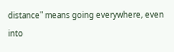distance" means going everywhere, even into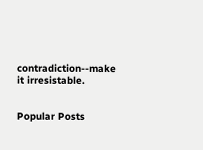contradiction--make it irresistable.


Popular Posts